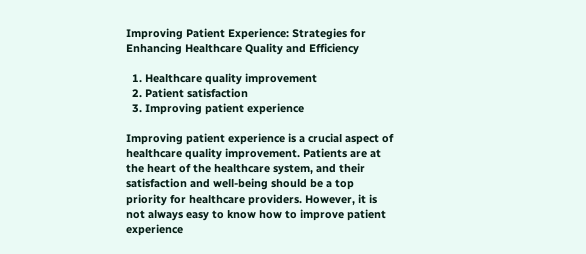Improving Patient Experience: Strategies for Enhancing Healthcare Quality and Efficiency

  1. Healthcare quality improvement
  2. Patient satisfaction
  3. Improving patient experience

Improving patient experience is a crucial aspect of healthcare quality improvement. Patients are at the heart of the healthcare system, and their satisfaction and well-being should be a top priority for healthcare providers. However, it is not always easy to know how to improve patient experience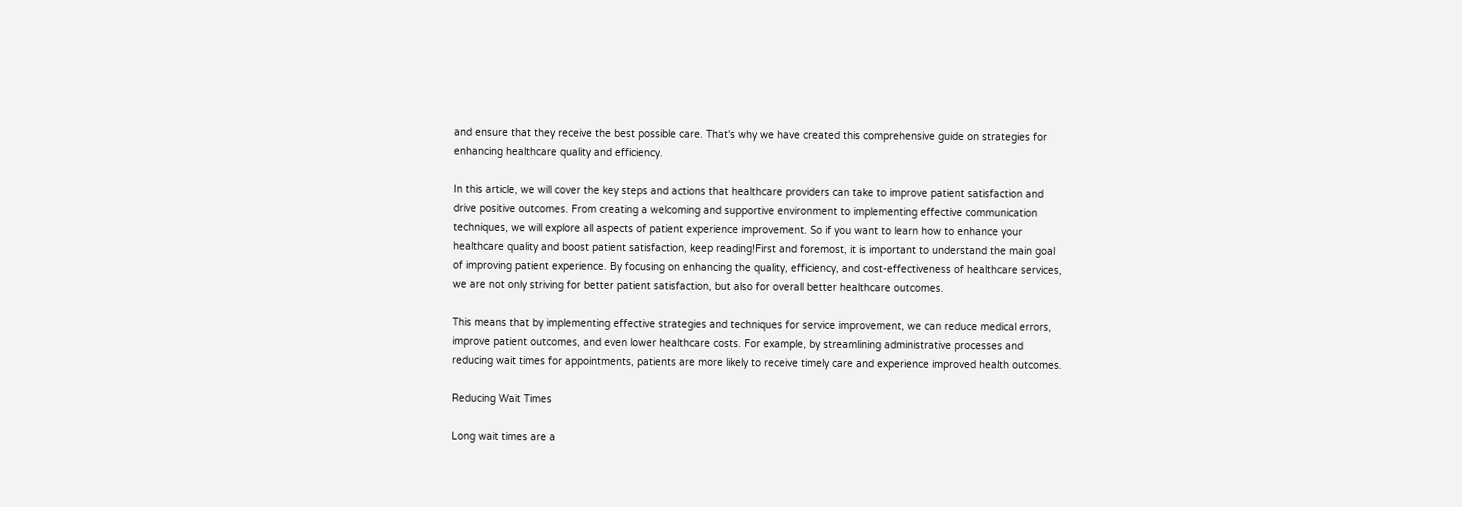and ensure that they receive the best possible care. That's why we have created this comprehensive guide on strategies for enhancing healthcare quality and efficiency.

In this article, we will cover the key steps and actions that healthcare providers can take to improve patient satisfaction and drive positive outcomes. From creating a welcoming and supportive environment to implementing effective communication techniques, we will explore all aspects of patient experience improvement. So if you want to learn how to enhance your healthcare quality and boost patient satisfaction, keep reading!First and foremost, it is important to understand the main goal of improving patient experience. By focusing on enhancing the quality, efficiency, and cost-effectiveness of healthcare services, we are not only striving for better patient satisfaction, but also for overall better healthcare outcomes.

This means that by implementing effective strategies and techniques for service improvement, we can reduce medical errors, improve patient outcomes, and even lower healthcare costs. For example, by streamlining administrative processes and reducing wait times for appointments, patients are more likely to receive timely care and experience improved health outcomes.

Reducing Wait Times

Long wait times are a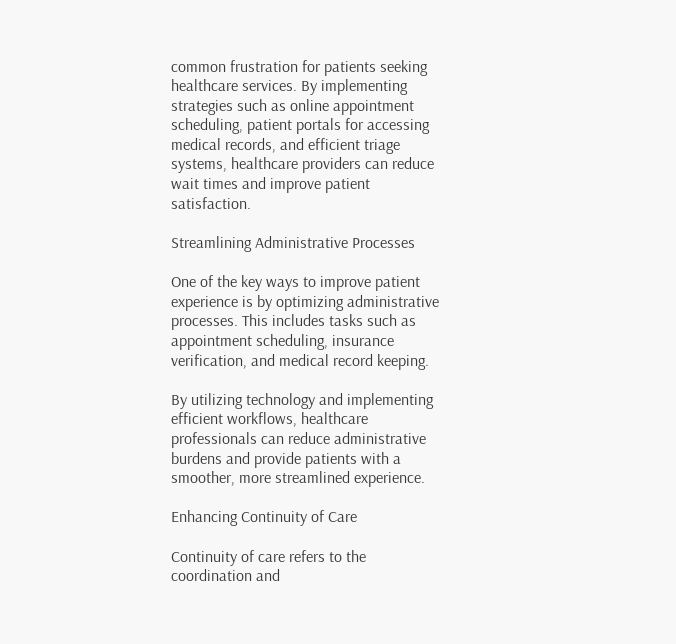common frustration for patients seeking healthcare services. By implementing strategies such as online appointment scheduling, patient portals for accessing medical records, and efficient triage systems, healthcare providers can reduce wait times and improve patient satisfaction.

Streamlining Administrative Processes

One of the key ways to improve patient experience is by optimizing administrative processes. This includes tasks such as appointment scheduling, insurance verification, and medical record keeping.

By utilizing technology and implementing efficient workflows, healthcare professionals can reduce administrative burdens and provide patients with a smoother, more streamlined experience.

Enhancing Continuity of Care

Continuity of care refers to the coordination and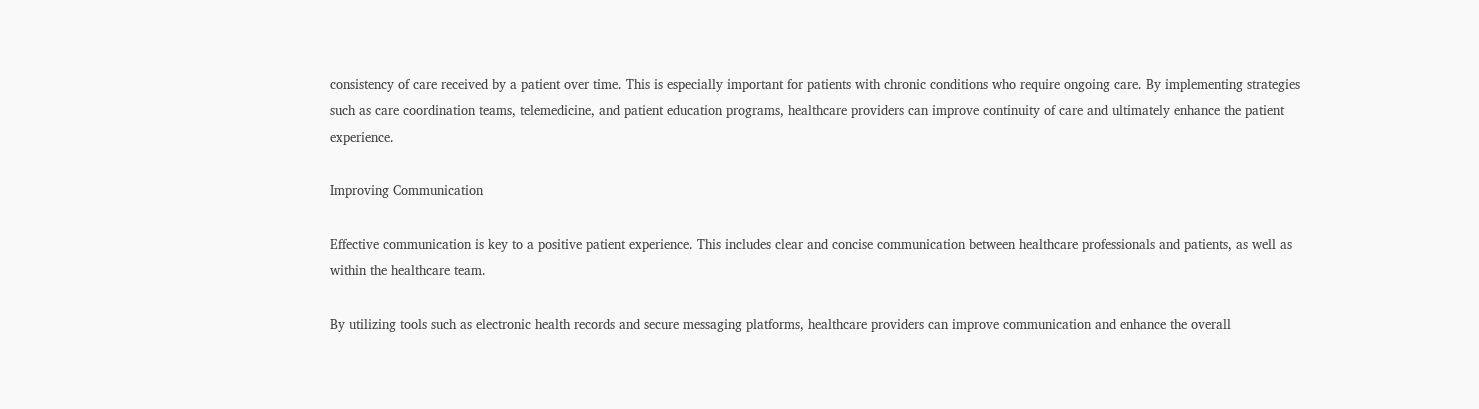consistency of care received by a patient over time. This is especially important for patients with chronic conditions who require ongoing care. By implementing strategies such as care coordination teams, telemedicine, and patient education programs, healthcare providers can improve continuity of care and ultimately enhance the patient experience.

Improving Communication

Effective communication is key to a positive patient experience. This includes clear and concise communication between healthcare professionals and patients, as well as within the healthcare team.

By utilizing tools such as electronic health records and secure messaging platforms, healthcare providers can improve communication and enhance the overall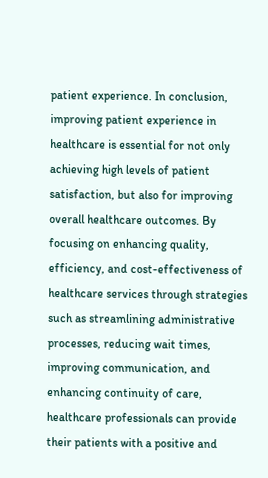patient experience. In conclusion, improving patient experience in healthcare is essential for not only achieving high levels of patient satisfaction, but also for improving overall healthcare outcomes. By focusing on enhancing quality, efficiency, and cost-effectiveness of healthcare services through strategies such as streamlining administrative processes, reducing wait times, improving communication, and enhancing continuity of care, healthcare professionals can provide their patients with a positive and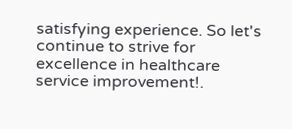satisfying experience. So let's continue to strive for excellence in healthcare service improvement!.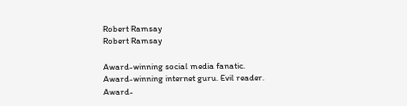Robert Ramsay
Robert Ramsay

Award-winning social media fanatic. Award-winning internet guru. Evil reader. Award-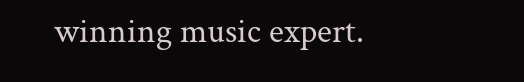winning music expert.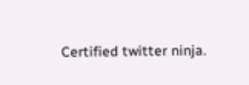Certified twitter ninja.